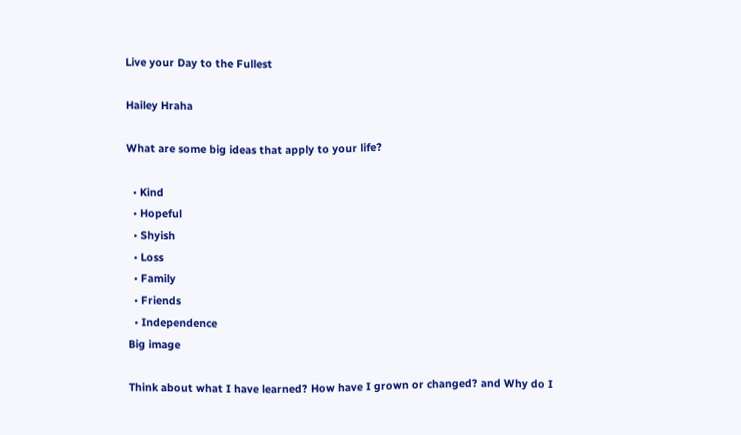Live your Day to the Fullest

Hailey Hraha

What are some big ideas that apply to your life?

  • Kind
  • Hopeful
  • Shyish
  • Loss
  • Family
  • Friends
  • Independence
Big image

Think about what I have learned? How have I grown or changed? and Why do I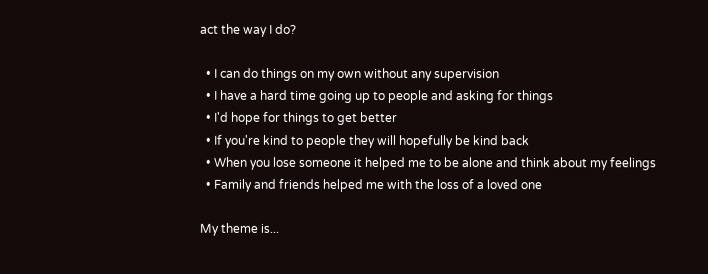act the way I do?

  • I can do things on my own without any supervision
  • I have a hard time going up to people and asking for things
  • I'd hope for things to get better
  • If you're kind to people they will hopefully be kind back
  • When you lose someone it helped me to be alone and think about my feelings
  • Family and friends helped me with the loss of a loved one

My theme is...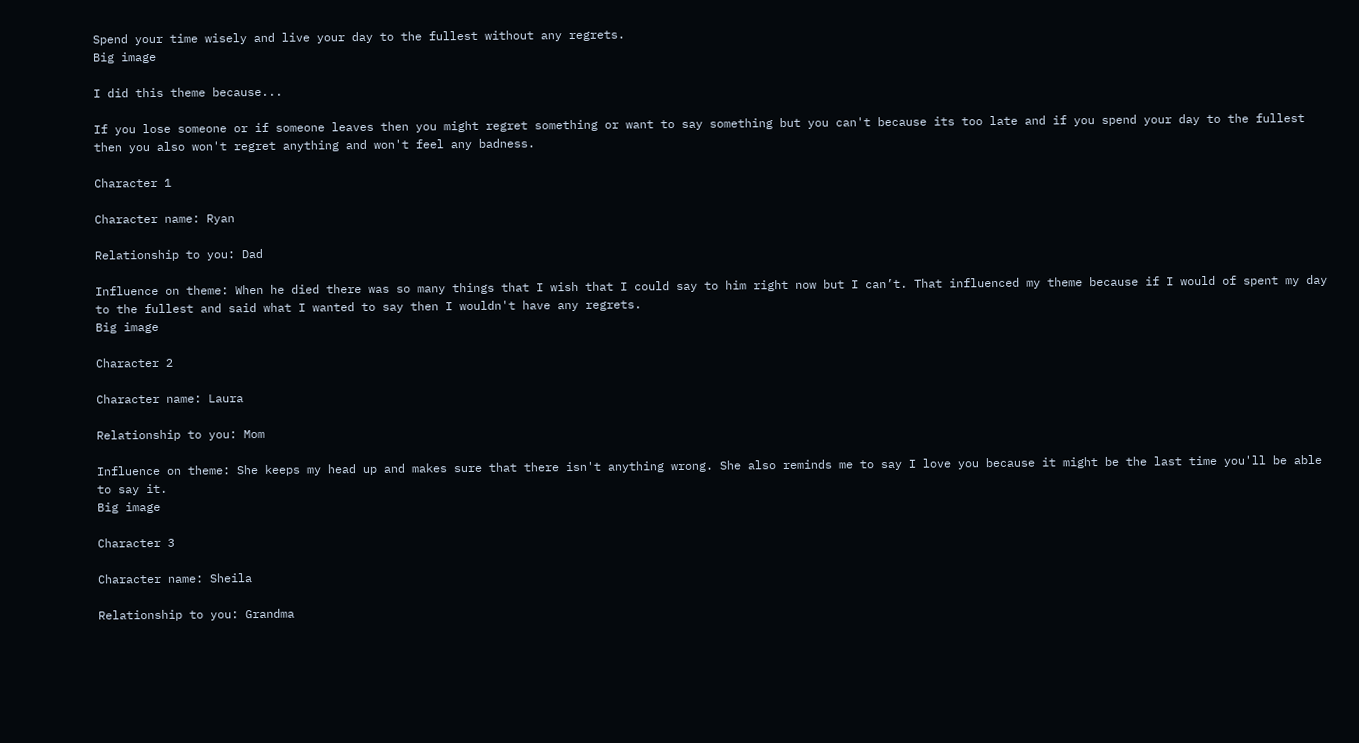Spend your time wisely and live your day to the fullest without any regrets.
Big image

I did this theme because...

If you lose someone or if someone leaves then you might regret something or want to say something but you can't because its too late and if you spend your day to the fullest then you also won't regret anything and won't feel any badness.

Character 1

Character name: Ryan

Relationship to you: Dad

Influence on theme: When he died there was so many things that I wish that I could say to him right now but I can’t. That influenced my theme because if I would of spent my day to the fullest and said what I wanted to say then I wouldn't have any regrets.
Big image

Character 2

Character name: Laura

Relationship to you: Mom

Influence on theme: She keeps my head up and makes sure that there isn't anything wrong. She also reminds me to say I love you because it might be the last time you'll be able to say it.
Big image

Character 3

Character name: Sheila

Relationship to you: Grandma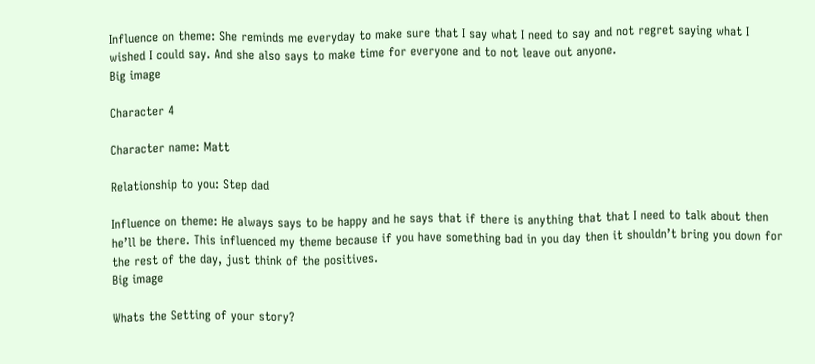Influence on theme: She reminds me everyday to make sure that I say what I need to say and not regret saying what I wished I could say. And she also says to make time for everyone and to not leave out anyone.
Big image

Character 4

Character name: Matt

Relationship to you: Step dad

Influence on theme: He always says to be happy and he says that if there is anything that that I need to talk about then he’ll be there. This influenced my theme because if you have something bad in you day then it shouldn’t bring you down for the rest of the day, just think of the positives.
Big image

Whats the Setting of your story?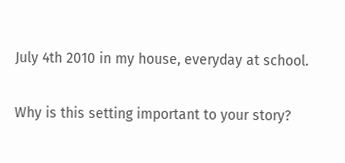July 4th 2010 in my house, everyday at school.

Why is this setting important to your story?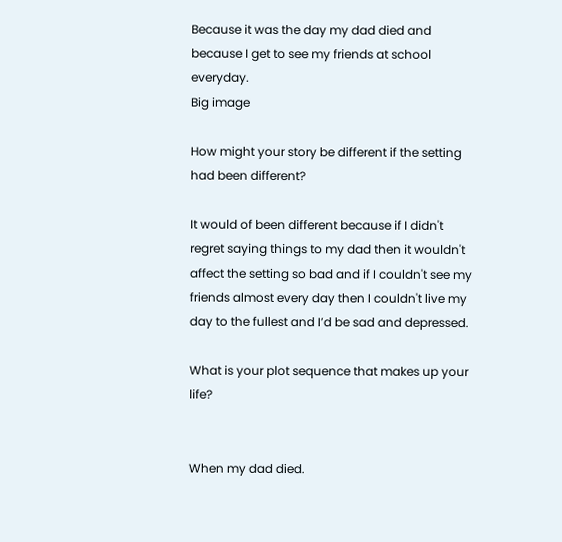Because it was the day my dad died and because I get to see my friends at school everyday.
Big image

How might your story be different if the setting had been different?

It would of been different because if I didn't regret saying things to my dad then it wouldn't affect the setting so bad and if I couldn't see my friends almost every day then I couldn't live my day to the fullest and I’d be sad and depressed.

What is your plot sequence that makes up your life?


When my dad died.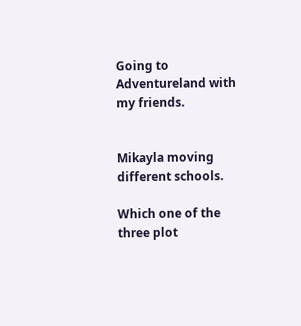Going to Adventureland with my friends.


Mikayla moving different schools.

Which one of the three plot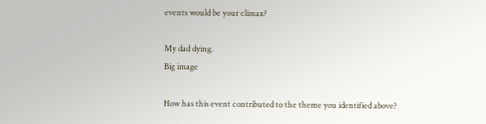events would be your climax?

My dad dying.
Big image

How has this event contributed to the theme you identified above?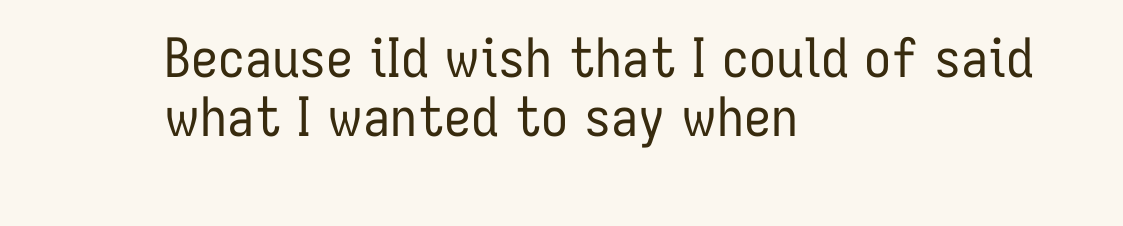Because iId wish that I could of said what I wanted to say when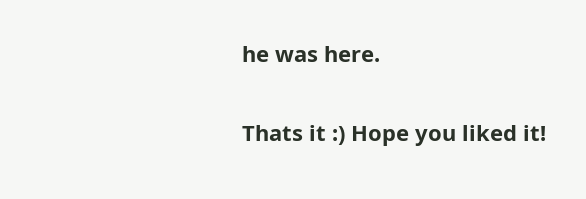he was here.

Thats it :) Hope you liked it!